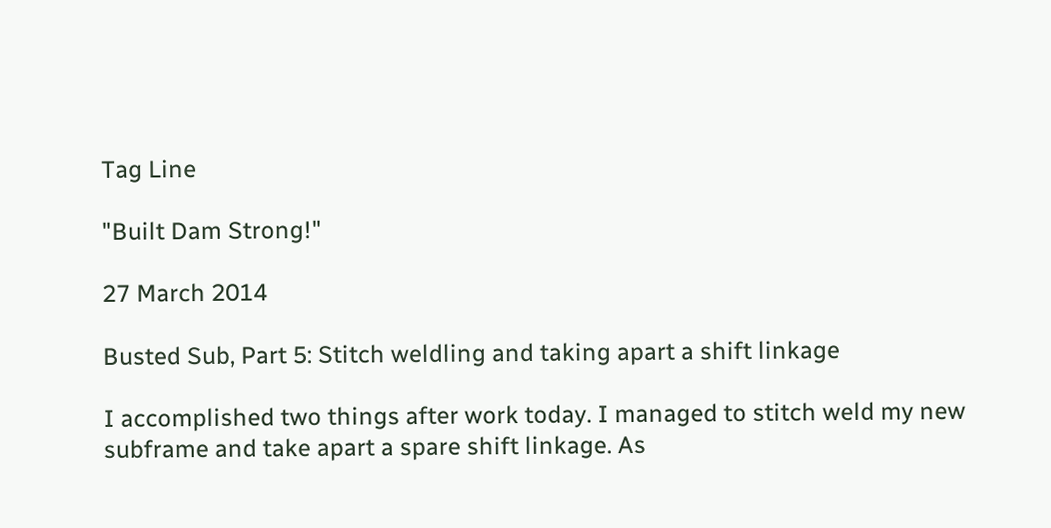Tag Line

"Built Dam Strong!"

27 March 2014

Busted Sub, Part 5: Stitch weldling and taking apart a shift linkage

I accomplished two things after work today. I managed to stitch weld my new subframe and take apart a spare shift linkage. As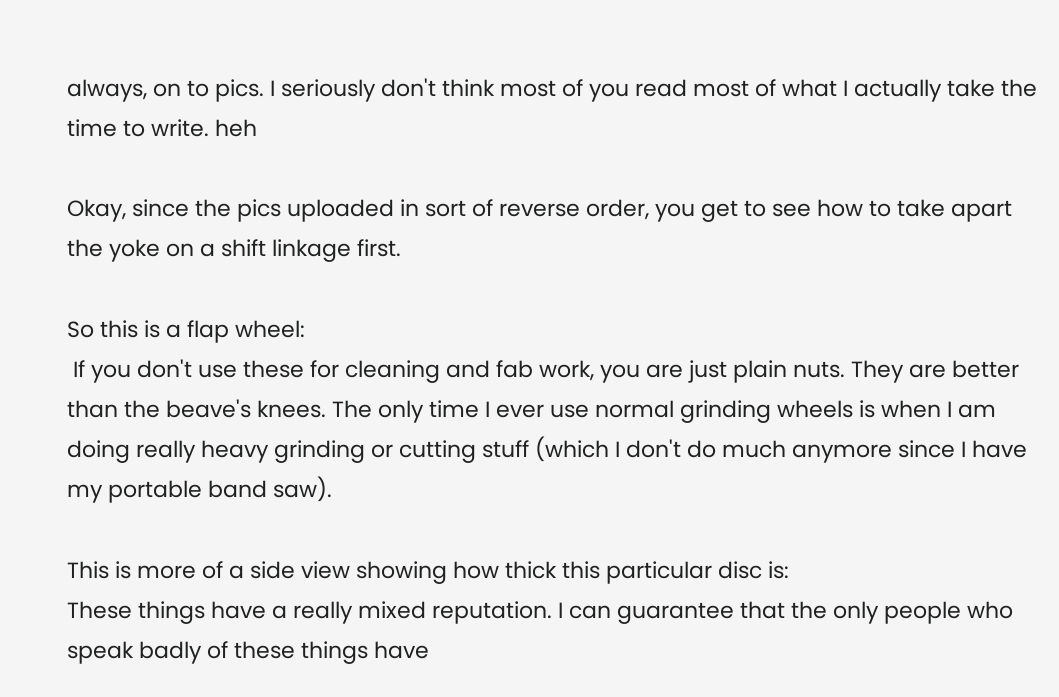always, on to pics. I seriously don't think most of you read most of what I actually take the time to write. heh

Okay, since the pics uploaded in sort of reverse order, you get to see how to take apart the yoke on a shift linkage first.

So this is a flap wheel:
 If you don't use these for cleaning and fab work, you are just plain nuts. They are better than the beave's knees. The only time I ever use normal grinding wheels is when I am doing really heavy grinding or cutting stuff (which I don't do much anymore since I have my portable band saw).

This is more of a side view showing how thick this particular disc is:
These things have a really mixed reputation. I can guarantee that the only people who speak badly of these things have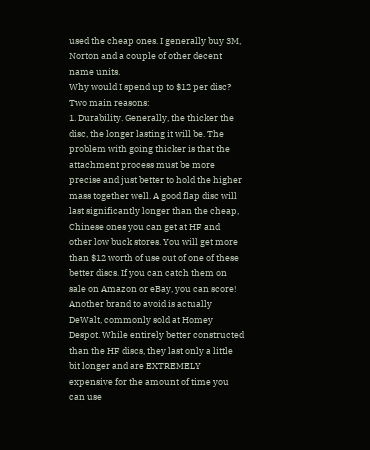used the cheap ones. I generally buy 3M, Norton and a couple of other decent name units.
Why would I spend up to $12 per disc? Two main reasons:
1. Durability. Generally, the thicker the disc, the longer lasting it will be. The problem with going thicker is that the attachment process must be more precise and just better to hold the higher mass together well. A good flap disc will last significantly longer than the cheap, Chinese ones you can get at HF and other low buck stores. You will get more than $12 worth of use out of one of these better discs. If you can catch them on sale on Amazon or eBay, you can score! Another brand to avoid is actually DeWalt, commonly sold at Homey Despot. While entirely better constructed than the HF discs, they last only a little bit longer and are EXTREMELY expensive for the amount of time you can use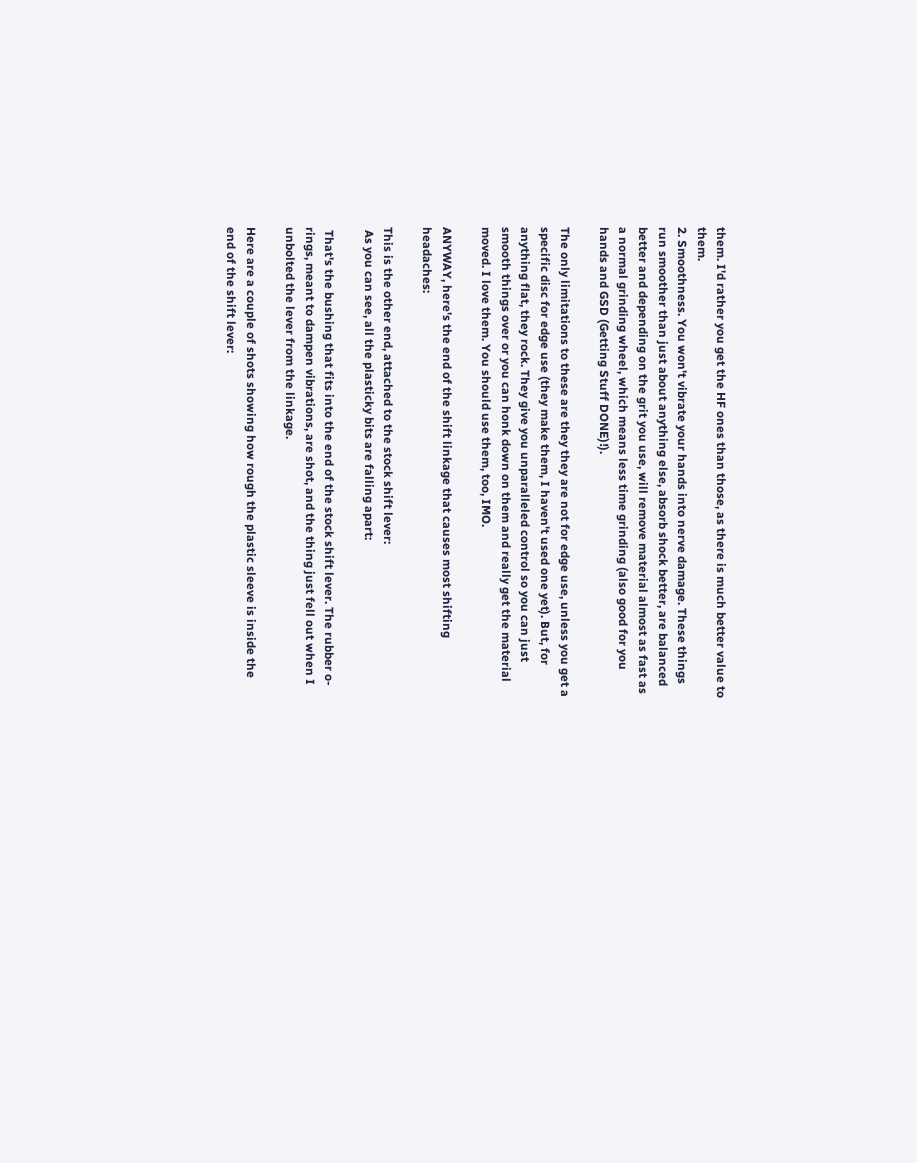them. I'd rather you get the HF ones than those, as there is much better value to them.
2. Smoothness. You won't vibrate your hands into nerve damage. These things run smoother than just about anything else, absorb shock better, are balanced better and depending on the grit you use, will remove material almost as fast as a normal grinding wheel, which means less time grinding (also good for you hands and GSD (Getting Stuff DONE)!).

The only limitations to these are they they are not for edge use, unless you get a specific disc for edge use (they make them, I haven't used one yet). But, for anything flat, they rock. They give you unparalleled control so you can just smooth things over or you can honk down on them and really get the material moved. I love them. You should use them, too, IMO.

ANYWAY, here's the end of the shift linkage that causes most shifting headaches:

This is the other end, attached to the stock shift lever:
 As you can see, all the plasticky bits are falling apart:

 That's the bushing that fits into the end of the stock shift lever. The rubber o-rings, meant to dampen vibrations, are shot, and the thing just fell out when I unbolted the lever from the linkage.

Here are a couple of shots showing how rough the plastic sleeve is inside the end of the shift lever: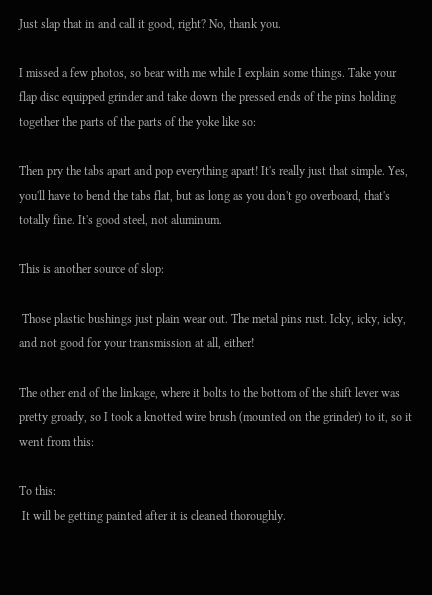Just slap that in and call it good, right? No, thank you.

I missed a few photos, so bear with me while I explain some things. Take your flap disc equipped grinder and take down the pressed ends of the pins holding together the parts of the parts of the yoke like so:

Then pry the tabs apart and pop everything apart! It's really just that simple. Yes, you'll have to bend the tabs flat, but as long as you don't go overboard, that's totally fine. It's good steel, not aluminum.

This is another source of slop:

 Those plastic bushings just plain wear out. The metal pins rust. Icky, icky, icky, and not good for your transmission at all, either!

The other end of the linkage, where it bolts to the bottom of the shift lever was pretty groady, so I took a knotted wire brush (mounted on the grinder) to it, so it went from this:

To this:
 It will be getting painted after it is cleaned thoroughly.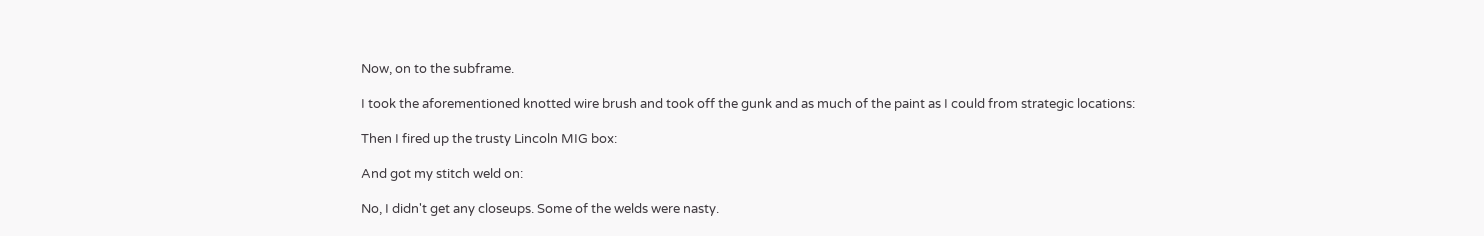Now, on to the subframe.

I took the aforementioned knotted wire brush and took off the gunk and as much of the paint as I could from strategic locations:

Then I fired up the trusty Lincoln MIG box:

And got my stitch weld on:

No, I didn't get any closeups. Some of the welds were nasty.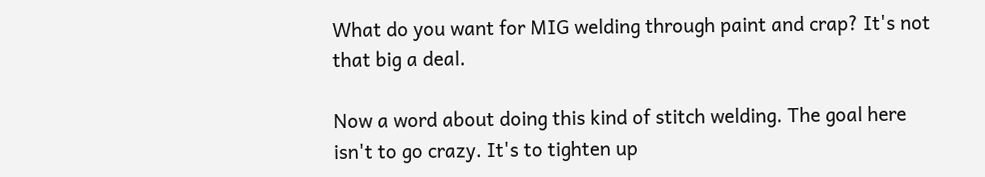What do you want for MIG welding through paint and crap? It's not that big a deal.

Now a word about doing this kind of stitch welding. The goal here isn't to go crazy. It's to tighten up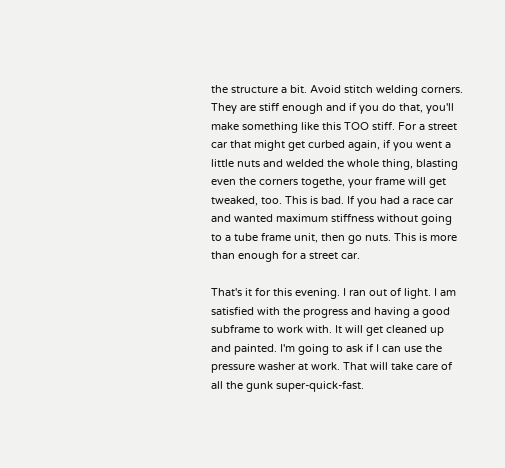the structure a bit. Avoid stitch welding corners. They are stiff enough and if you do that, you'll make something like this TOO stiff. For a street car that might get curbed again, if you went a little nuts and welded the whole thing, blasting even the corners togethe, your frame will get tweaked, too. This is bad. If you had a race car and wanted maximum stiffness without going to a tube frame unit, then go nuts. This is more than enough for a street car.

That's it for this evening. I ran out of light. I am satisfied with the progress and having a good subframe to work with. It will get cleaned up and painted. I'm going to ask if I can use the pressure washer at work. That will take care of all the gunk super-quick-fast.